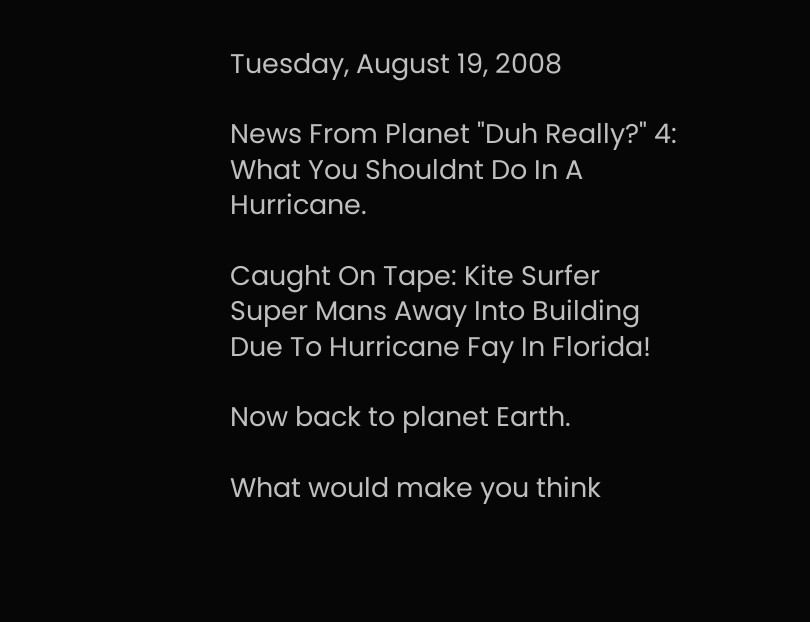Tuesday, August 19, 2008

News From Planet "Duh Really?" 4: What You Shouldnt Do In A Hurricane.

Caught On Tape: Kite Surfer Super Mans Away Into Building Due To Hurricane Fay In Florida!

Now back to planet Earth.

What would make you think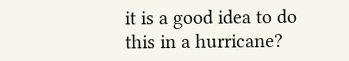it is a good idea to do this in a hurricane?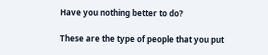Have you nothing better to do?

These are the type of people that you put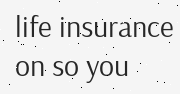life insurance on so you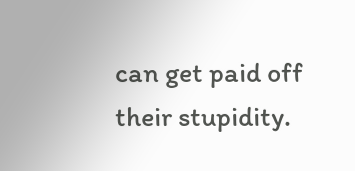can get paid off their stupidity.